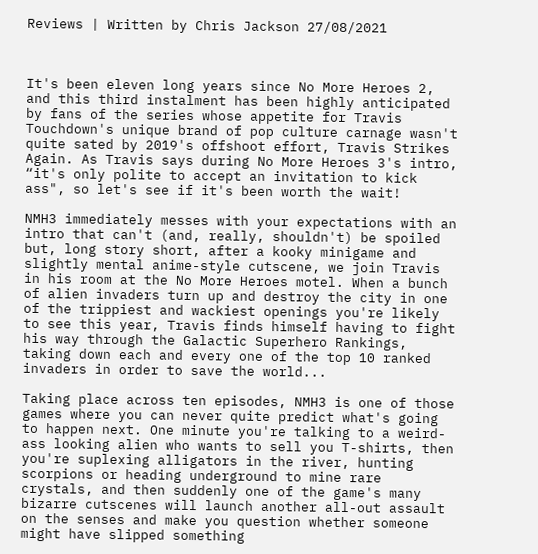Reviews | Written by Chris Jackson 27/08/2021



It's been eleven long years since No More Heroes 2, and this third instalment has been highly anticipated by fans of the series whose appetite for Travis Touchdown's unique brand of pop culture carnage wasn't quite sated by 2019's offshoot effort, Travis Strikes Again. As Travis says during No More Heroes 3's intro, “it's only polite to accept an invitation to kick ass", so let's see if it's been worth the wait!

NMH3 immediately messes with your expectations with an intro that can't (and, really, shouldn't) be spoiled but, long story short, after a kooky minigame and slightly mental anime-style cutscene, we join Travis in his room at the No More Heroes motel. When a bunch of alien invaders turn up and destroy the city in one of the trippiest and wackiest openings you're likely to see this year, Travis finds himself having to fight his way through the Galactic Superhero Rankings, taking down each and every one of the top 10 ranked invaders in order to save the world...

Taking place across ten episodes, NMH3 is one of those games where you can never quite predict what's going to happen next. One minute you're talking to a weird-ass looking alien who wants to sell you T-shirts, then you're suplexing alligators in the river, hunting scorpions or heading underground to mine rare crystals, and then suddenly one of the game's many bizarre cutscenes will launch another all-out assault on the senses and make you question whether someone might have slipped something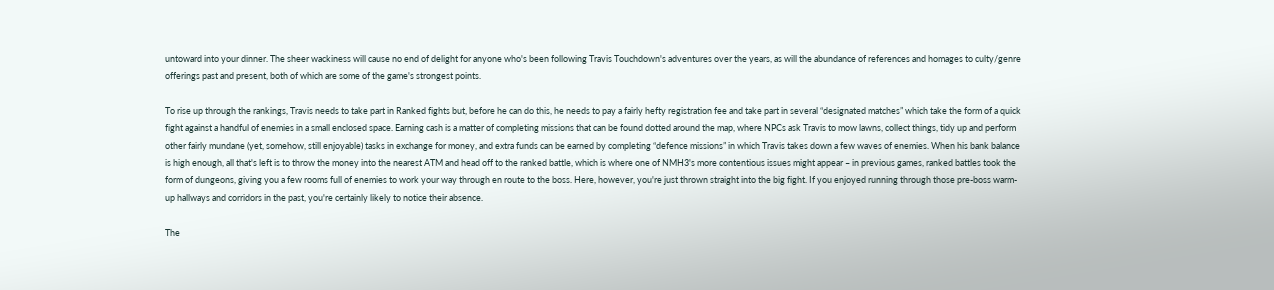untoward into your dinner. The sheer wackiness will cause no end of delight for anyone who's been following Travis Touchdown's adventures over the years, as will the abundance of references and homages to culty/genre offerings past and present, both of which are some of the game's strongest points.

To rise up through the rankings, Travis needs to take part in Ranked fights but, before he can do this, he needs to pay a fairly hefty registration fee and take part in several “designated matches” which take the form of a quick fight against a handful of enemies in a small enclosed space. Earning cash is a matter of completing missions that can be found dotted around the map, where NPCs ask Travis to mow lawns, collect things, tidy up and perform other fairly mundane (yet, somehow, still enjoyable) tasks in exchange for money, and extra funds can be earned by completing “defence missions” in which Travis takes down a few waves of enemies. When his bank balance is high enough, all that's left is to throw the money into the nearest ATM and head off to the ranked battle, which is where one of NMH3's more contentious issues might appear – in previous games, ranked battles took the form of dungeons, giving you a few rooms full of enemies to work your way through en route to the boss. Here, however, you're just thrown straight into the big fight. If you enjoyed running through those pre-boss warm-up hallways and corridors in the past, you're certainly likely to notice their absence.

The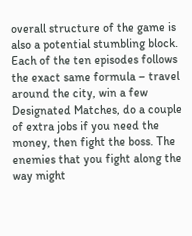overall structure of the game is also a potential stumbling block. Each of the ten episodes follows the exact same formula – travel around the city, win a few Designated Matches, do a couple of extra jobs if you need the money, then fight the boss. The enemies that you fight along the way might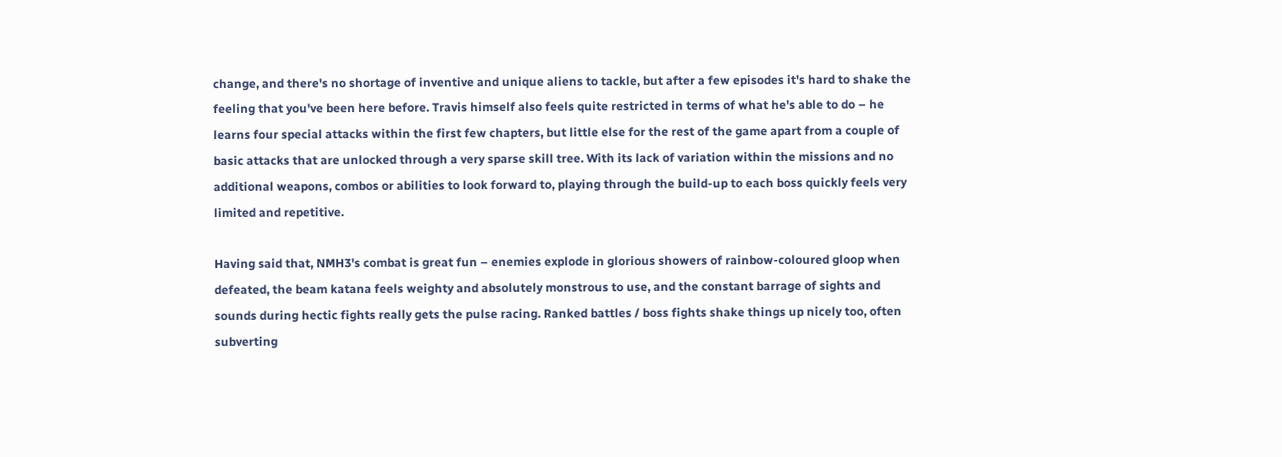change, and there's no shortage of inventive and unique aliens to tackle, but after a few episodes it's hard to shake the feeling that you've been here before. Travis himself also feels quite restricted in terms of what he's able to do – he learns four special attacks within the first few chapters, but little else for the rest of the game apart from a couple of basic attacks that are unlocked through a very sparse skill tree. With its lack of variation within the missions and no additional weapons, combos or abilities to look forward to, playing through the build-up to each boss quickly feels very limited and repetitive.

Having said that, NMH3's combat is great fun – enemies explode in glorious showers of rainbow-coloured gloop when defeated, the beam katana feels weighty and absolutely monstrous to use, and the constant barrage of sights and sounds during hectic fights really gets the pulse racing. Ranked battles / boss fights shake things up nicely too, often subverting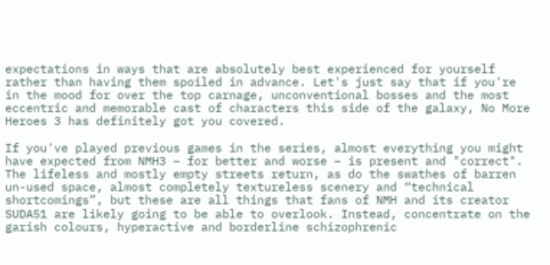expectations in ways that are absolutely best experienced for yourself rather than having them spoiled in advance. Let's just say that if you're in the mood for over the top carnage, unconventional bosses and the most eccentric and memorable cast of characters this side of the galaxy, No More Heroes 3 has definitely got you covered.

If you've played previous games in the series, almost everything you might have expected from NMH3 – for better and worse – is present and "correct". The lifeless and mostly empty streets return, as do the swathes of barren un-used space, almost completely textureless scenery and “technical shortcomings”, but these are all things that fans of NMH and its creator SUDA51 are likely going to be able to overlook. Instead, concentrate on the garish colours, hyperactive and borderline schizophrenic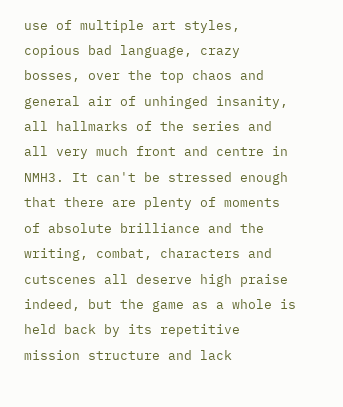use of multiple art styles, copious bad language, crazy bosses, over the top chaos and general air of unhinged insanity, all hallmarks of the series and all very much front and centre in NMH3. It can't be stressed enough that there are plenty of moments of absolute brilliance and the writing, combat, characters and cutscenes all deserve high praise indeed, but the game as a whole is held back by its repetitive mission structure and lack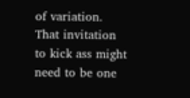of variation. That invitation to kick ass might need to be one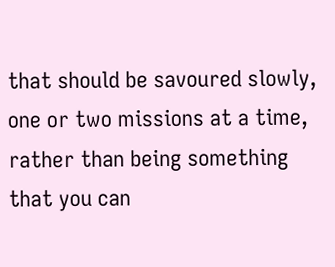that should be savoured slowly, one or two missions at a time, rather than being something that you can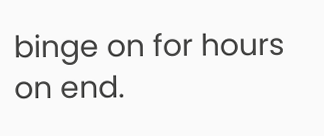binge on for hours on end.